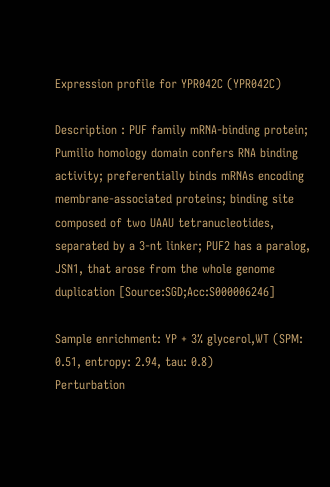Expression profile for YPR042C (YPR042C)

Description : PUF family mRNA-binding protein; Pumilio homology domain confers RNA binding activity; preferentially binds mRNAs encoding membrane-associated proteins; binding site composed of two UAAU tetranucleotides, separated by a 3-nt linker; PUF2 has a paralog, JSN1, that arose from the whole genome duplication [Source:SGD;Acc:S000006246]

Sample enrichment: YP + 3% glycerol,WT (SPM: 0.51, entropy: 2.94, tau: 0.8)
Perturbation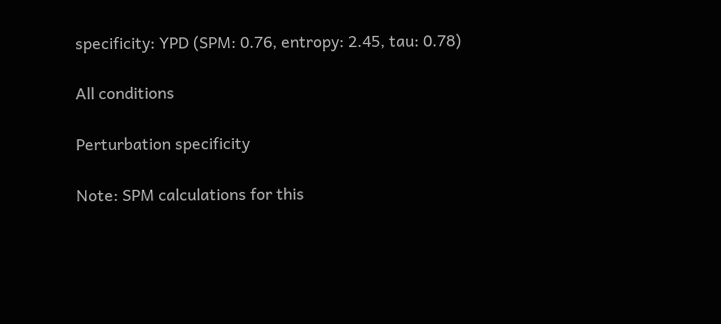specificity: YPD (SPM: 0.76, entropy: 2.45, tau: 0.78)

All conditions

Perturbation specificity

Note: SPM calculations for this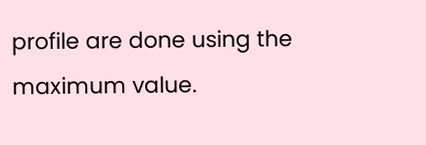profile are done using the maximum value.